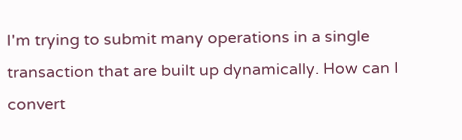I'm trying to submit many operations in a single transaction that are built up dynamically. How can I convert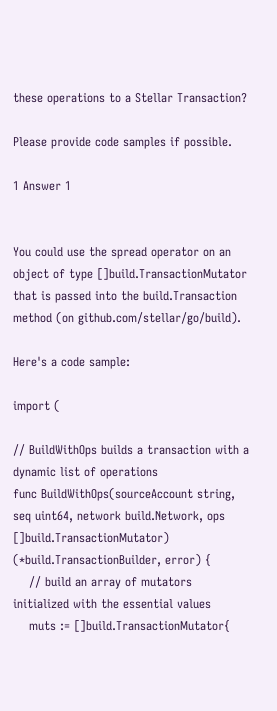these operations to a Stellar Transaction?

Please provide code samples if possible.

1 Answer 1


You could use the spread operator on an object of type []build.TransactionMutator that is passed into the build.Transaction method (on github.com/stellar/go/build).

Here's a code sample:

import (

// BuildWithOps builds a transaction with a dynamic list of operations
func BuildWithOps(sourceAccount string, seq uint64, network build.Network, ops []build.TransactionMutator) (*build.TransactionBuilder, error) {
    // build an array of mutators initialized with the essential values
    muts := []build.TransactionMutator{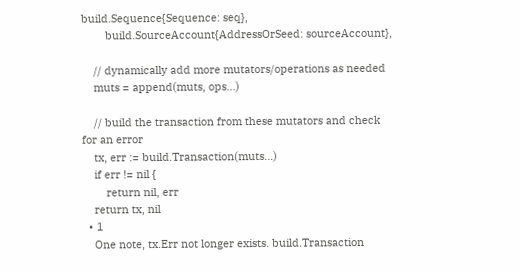build.Sequence{Sequence: seq},
        build.SourceAccount{AddressOrSeed: sourceAccount},

    // dynamically add more mutators/operations as needed
    muts = append(muts, ops...)

    // build the transaction from these mutators and check for an error
    tx, err := build.Transaction(muts...)
    if err != nil {
        return nil, err
    return tx, nil
  • 1
    One note, tx.Err not longer exists. build.Transaction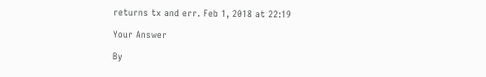returns tx and err. Feb 1, 2018 at 22:19

Your Answer

By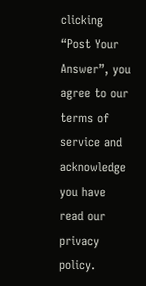clicking “Post Your Answer”, you agree to our terms of service and acknowledge you have read our privacy policy.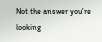Not the answer you're looking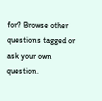for? Browse other questions tagged or ask your own question.